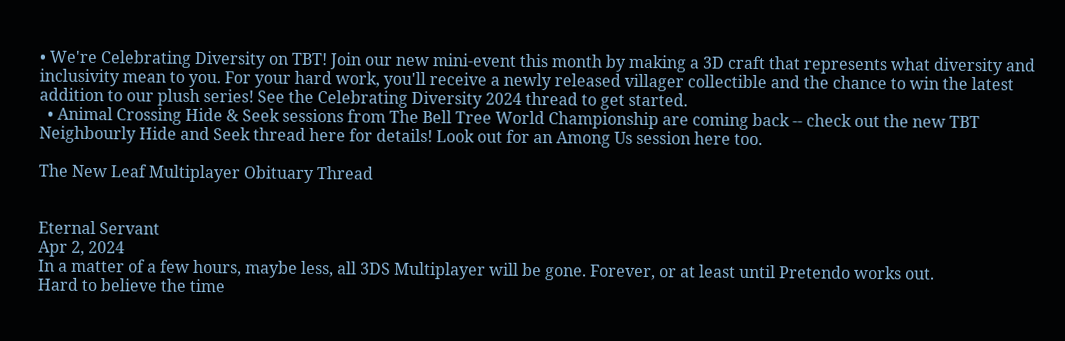• We're Celebrating Diversity on TBT! Join our new mini-event this month by making a 3D craft that represents what diversity and inclusivity mean to you. For your hard work, you'll receive a newly released villager collectible and the chance to win the latest addition to our plush series! See the Celebrating Diversity 2024 thread to get started.
  • Animal Crossing Hide & Seek sessions from The Bell Tree World Championship are coming back -- check out the new TBT Neighbourly Hide and Seek thread here for details! Look out for an Among Us session here too.

The New Leaf Multiplayer Obituary Thread


Eternal Servant
Apr 2, 2024
In a matter of a few hours, maybe less, all 3DS Multiplayer will be gone. Forever, or at least until Pretendo works out.
Hard to believe the time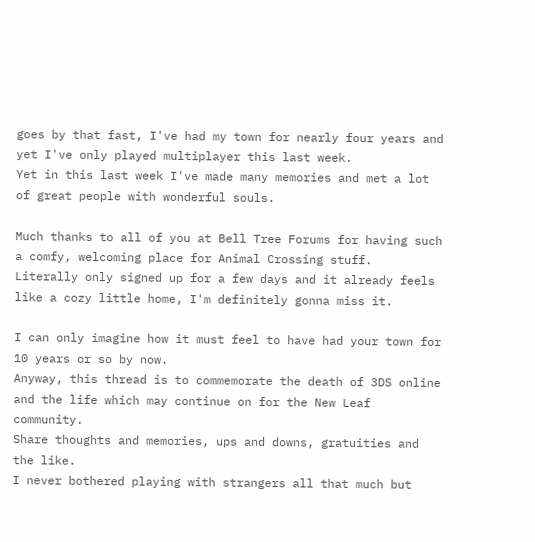goes by that fast, I've had my town for nearly four years and yet I've only played multiplayer this last week.
Yet in this last week I've made many memories and met a lot of great people with wonderful souls.

Much thanks to all of you at Bell Tree Forums for having such a comfy, welcoming place for Animal Crossing stuff.
Literally only signed up for a few days and it already feels like a cozy little home, I'm definitely gonna miss it.

I can only imagine how it must feel to have had your town for 10 years or so by now.
Anyway, this thread is to commemorate the death of 3DS online and the life which may continue on for the New Leaf community.
Share thoughts and memories, ups and downs, gratuities and the like.
I never bothered playing with strangers all that much but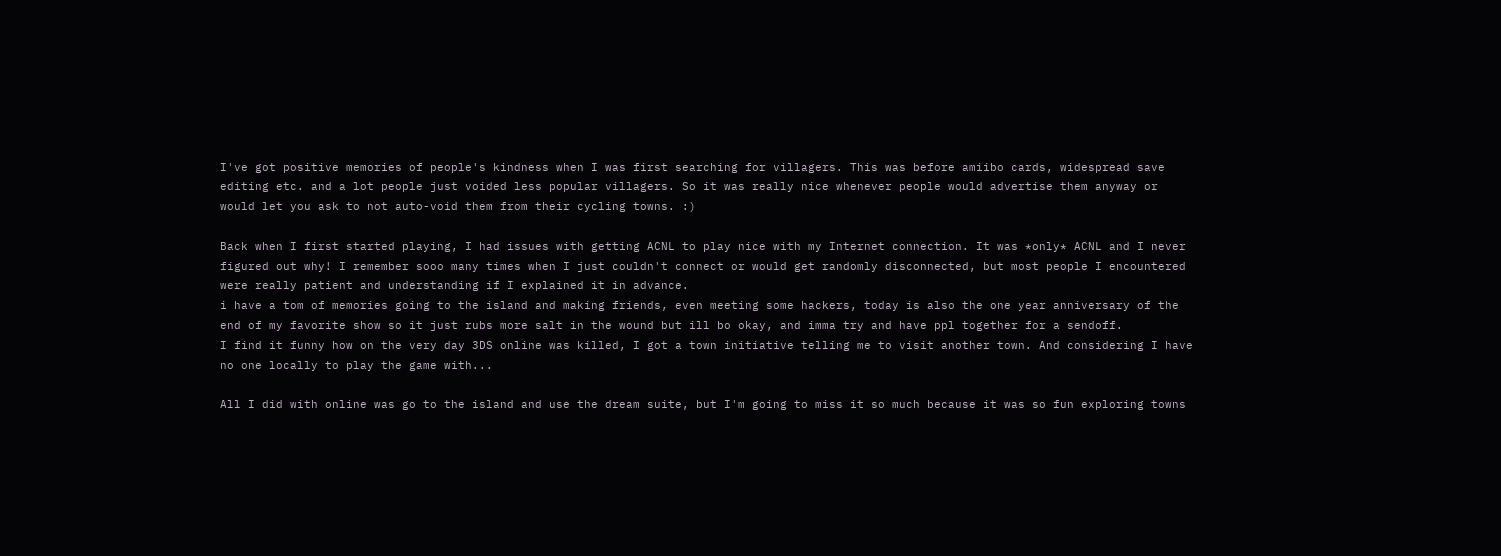I've got positive memories of people's kindness when I was first searching for villagers. This was before amiibo cards, widespread save editing etc. and a lot people just voided less popular villagers. So it was really nice whenever people would advertise them anyway or would let you ask to not auto-void them from their cycling towns. :)

Back when I first started playing, I had issues with getting ACNL to play nice with my Internet connection. It was *only* ACNL and I never figured out why! I remember sooo many times when I just couldn't connect or would get randomly disconnected, but most people I encountered were really patient and understanding if I explained it in advance.
i have a tom of memories going to the island and making friends, even meeting some hackers, today is also the one year anniversary of the end of my favorite show so it just rubs more salt in the wound but ill bo okay, and imma try and have ppl together for a sendoff.
I find it funny how on the very day 3DS online was killed, I got a town initiative telling me to visit another town. And considering I have no one locally to play the game with...

All I did with online was go to the island and use the dream suite, but I'm going to miss it so much because it was so fun exploring towns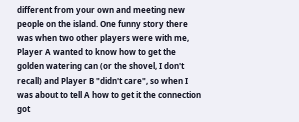different from your own and meeting new people on the island. One funny story there was when two other players were with me, Player A wanted to know how to get the golden watering can (or the shovel, I don't recall) and Player B "didn't care", so when I was about to tell A how to get it the connection got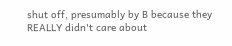shut off, presumably by B because they REALLY didn't care about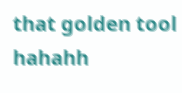that golden tool hahahh